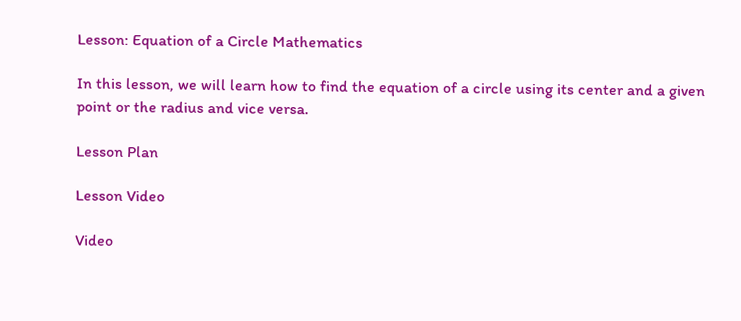Lesson: Equation of a Circle Mathematics

In this lesson, we will learn how to find the equation of a circle using its center and a given point or the radius and vice versa.

Lesson Plan

Lesson Video

Video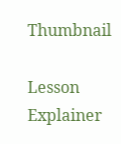Thumbnail

Lesson Explainer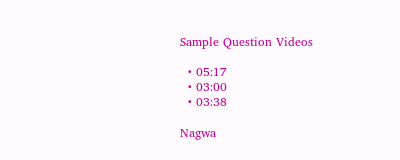Sample Question Videos

  • 05:17
  • 03:00
  • 03:38

Nagwa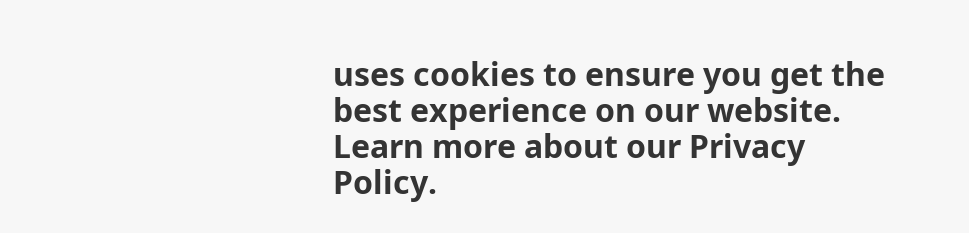uses cookies to ensure you get the best experience on our website. Learn more about our Privacy Policy.